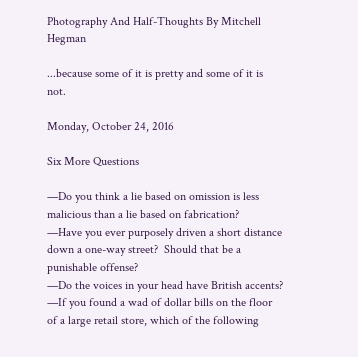Photography And Half-Thoughts By Mitchell Hegman

...because some of it is pretty and some of it is not.

Monday, October 24, 2016

Six More Questions

—Do you think a lie based on omission is less malicious than a lie based on fabrication?
—Have you ever purposely driven a short distance down a one-way street?  Should that be a punishable offense?
—Do the voices in your head have British accents?
—If you found a wad of dollar bills on the floor of a large retail store, which of the following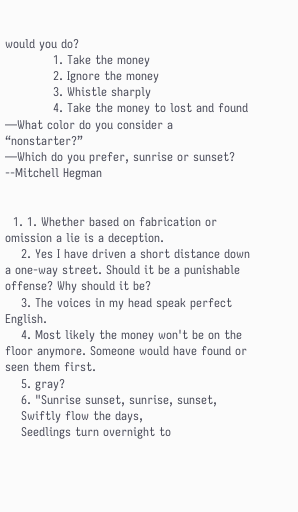would you do?
            1. Take the money
            2. Ignore the money
            3. Whistle sharply
            4. Take the money to lost and found
—What color do you consider a “nonstarter?”
—Which do you prefer, sunrise or sunset?
--Mitchell Hegman


  1. 1. Whether based on fabrication or omission a lie is a deception.
    2. Yes I have driven a short distance down a one-way street. Should it be a punishable offense? Why should it be?
    3. The voices in my head speak perfect English.
    4. Most likely the money won't be on the floor anymore. Someone would have found or seen them first.
    5. gray?
    6. "Sunrise sunset, sunrise, sunset,
    Swiftly flow the days,
    Seedlings turn overnight to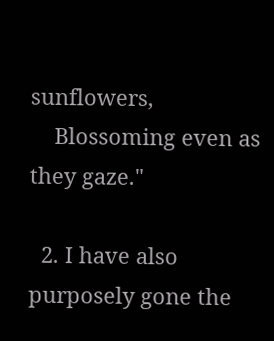sunflowers,
    Blossoming even as they gaze."

  2. I have also purposely gone the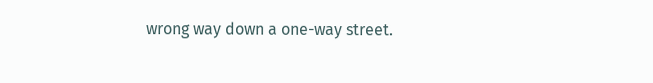wrong way down a one-way street.